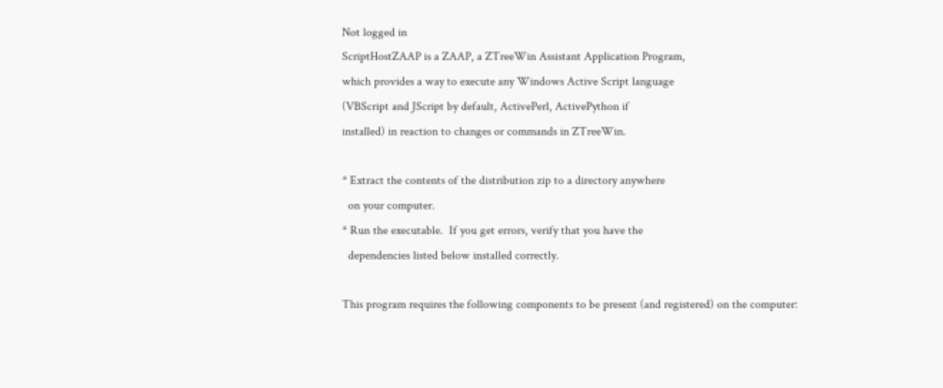Not logged in
ScriptHostZAAP is a ZAAP, a ZTreeWin Assistant Application Program,
which provides a way to execute any Windows Active Script language
(VBScript and JScript by default, ActivePerl, ActivePython if
installed) in reaction to changes or commands in ZTreeWin.

* Extract the contents of the distribution zip to a directory anywhere
  on your computer.
* Run the executable.  If you get errors, verify that you have the
  dependencies listed below installed correctly.

This program requires the following components to be present (and registered) on the computer: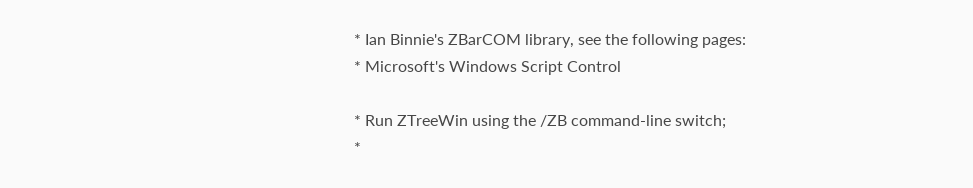* Ian Binnie's ZBarCOM library, see the following pages:
* Microsoft's Windows Script Control

* Run ZTreeWin using the /ZB command-line switch;
*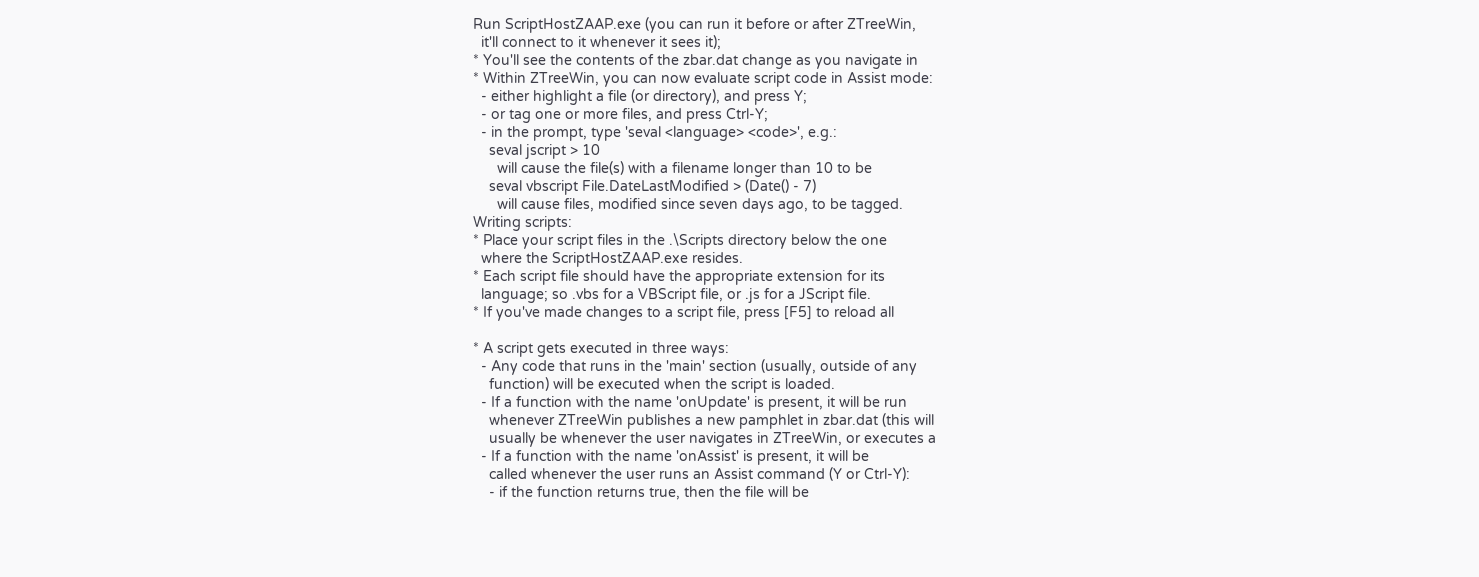Run ScriptHostZAAP.exe (you can run it before or after ZTreeWin,
  it'll connect to it whenever it sees it);
* You'll see the contents of the zbar.dat change as you navigate in
* Within ZTreeWin, you can now evaluate script code in Assist mode:
  - either highlight a file (or directory), and press Y;
  - or tag one or more files, and press Ctrl-Y;
  - in the prompt, type 'seval <language> <code>', e.g.:
    seval jscript > 10
      will cause the file(s) with a filename longer than 10 to be
    seval vbscript File.DateLastModified > (Date() - 7)
      will cause files, modified since seven days ago, to be tagged.
Writing scripts:
* Place your script files in the .\Scripts directory below the one
  where the ScriptHostZAAP.exe resides.
* Each script file should have the appropriate extension for its
  language; so .vbs for a VBScript file, or .js for a JScript file.
* If you've made changes to a script file, press [F5] to reload all

* A script gets executed in three ways:
  - Any code that runs in the 'main' section (usually, outside of any
    function) will be executed when the script is loaded.
  - If a function with the name 'onUpdate' is present, it will be run
    whenever ZTreeWin publishes a new pamphlet in zbar.dat (this will
    usually be whenever the user navigates in ZTreeWin, or executes a
  - If a function with the name 'onAssist' is present, it will be
    called whenever the user runs an Assist command (Y or Ctrl-Y):
    - if the function returns true, then the file will be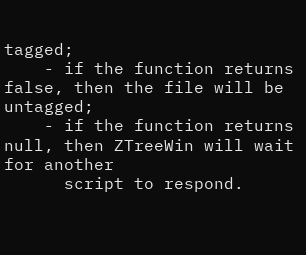tagged;
    - if the function returns false, then the file will be untagged;
    - if the function returns null, then ZTreeWin will wait for another
      script to respond.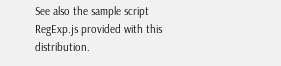See also the sample script RegExp.js provided with this distribution.